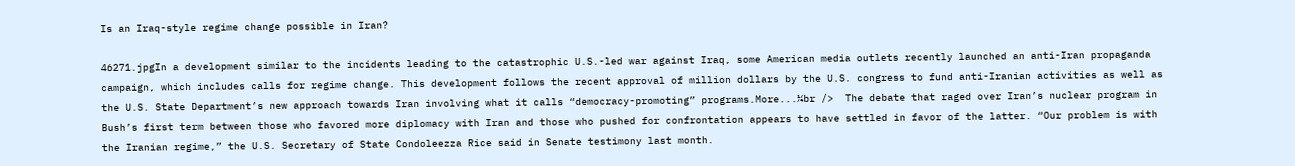Is an Iraq-style regime change possible in Iran?

46271.jpgIn a development similar to the incidents leading to the catastrophic U.S.-led war against Iraq, some American media outlets recently launched an anti-Iran propaganda campaign, which includes calls for regime change. This development follows the recent approval of million dollars by the U.S. congress to fund anti-Iranian activities as well as the U.S. State Department’s new approach towards Iran involving what it calls “democracy-promoting” programs.More...¼br />  The debate that raged over Iran’s nuclear program in Bush’s first term between those who favored more diplomacy with Iran and those who pushed for confrontation appears to have settled in favor of the latter. “Our problem is with the Iranian regime,” the U.S. Secretary of State Condoleezza Rice said in Senate testimony last month.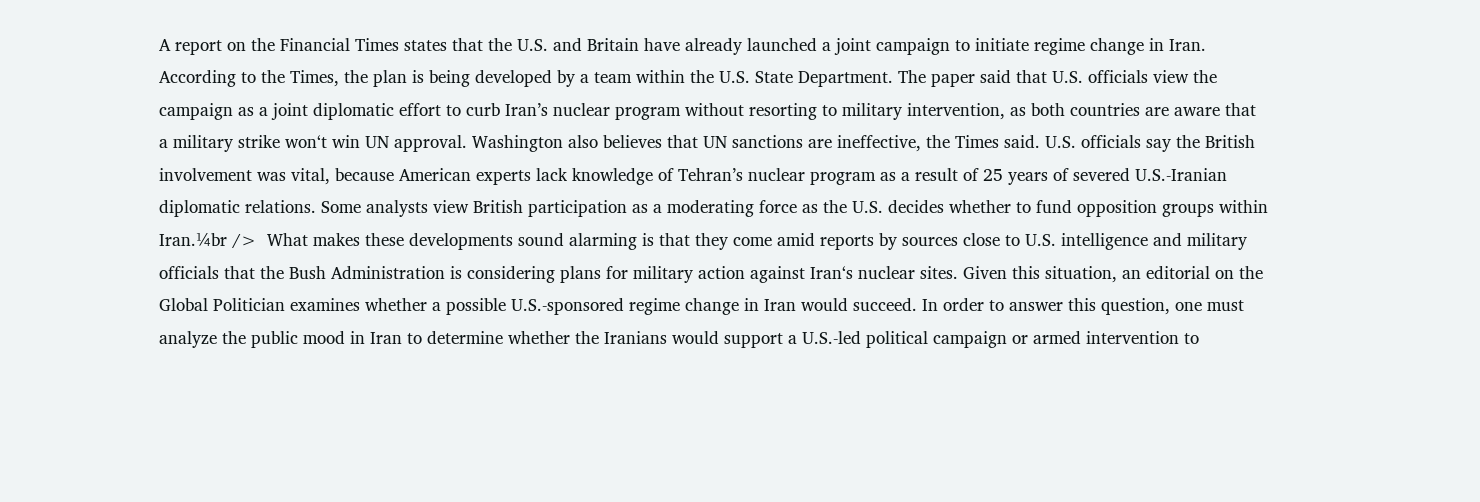A report on the Financial Times states that the U.S. and Britain have already launched a joint campaign to initiate regime change in Iran. According to the Times, the plan is being developed by a team within the U.S. State Department. The paper said that U.S. officials view the campaign as a joint diplomatic effort to curb Iran’s nuclear program without resorting to military intervention, as both countries are aware that a military strike won‘t win UN approval. Washington also believes that UN sanctions are ineffective, the Times said. U.S. officials say the British involvement was vital, because American experts lack knowledge of Tehran’s nuclear program as a result of 25 years of severed U.S.-Iranian diplomatic relations. Some analysts view British participation as a moderating force as the U.S. decides whether to fund opposition groups within Iran.¼br />  What makes these developments sound alarming is that they come amid reports by sources close to U.S. intelligence and military officials that the Bush Administration is considering plans for military action against Iran‘s nuclear sites. Given this situation, an editorial on the Global Politician examines whether a possible U.S.-sponsored regime change in Iran would succeed. In order to answer this question, one must analyze the public mood in Iran to determine whether the Iranians would support a U.S.-led political campaign or armed intervention to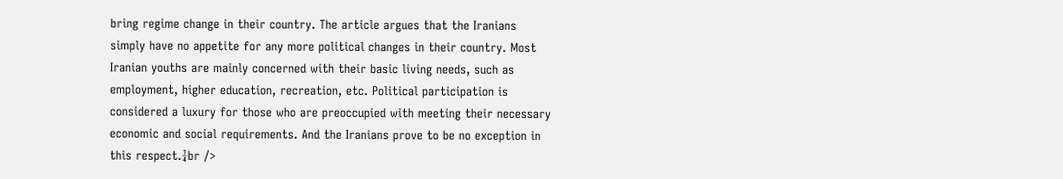bring regime change in their country. The article argues that the Iranians simply have no appetite for any more political changes in their country. Most Iranian youths are mainly concerned with their basic living needs, such as employment, higher education, recreation, etc. Political participation is considered a luxury for those who are preoccupied with meeting their necessary economic and social requirements. And the Iranians prove to be no exception in this respect.¼br />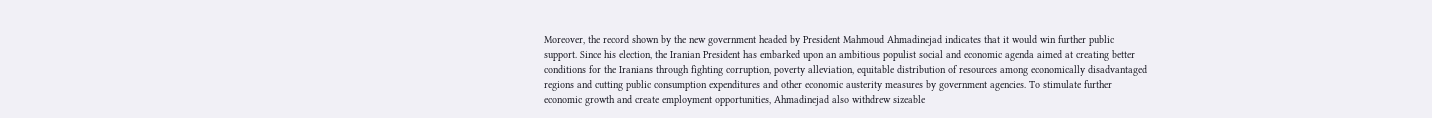Moreover, the record shown by the new government headed by President Mahmoud Ahmadinejad indicates that it would win further public support. Since his election, the Iranian President has embarked upon an ambitious populist social and economic agenda aimed at creating better conditions for the Iranians through fighting corruption, poverty alleviation, equitable distribution of resources among economically disadvantaged regions and cutting public consumption expenditures and other economic austerity measures by government agencies. To stimulate further economic growth and create employment opportunities, Ahmadinejad also withdrew sizeable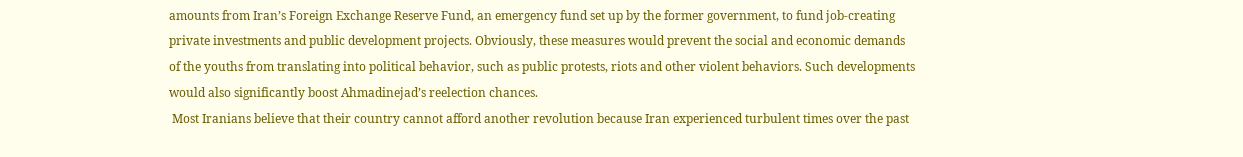amounts from Iran’s Foreign Exchange Reserve Fund, an emergency fund set up by the former government, to fund job-creating private investments and public development projects. Obviously, these measures would prevent the social and economic demands of the youths from translating into political behavior, such as public protests, riots and other violent behaviors. Such developments would also significantly boost Ahmadinejad’s reelection chances.
 Most Iranians believe that their country cannot afford another revolution because Iran experienced turbulent times over the past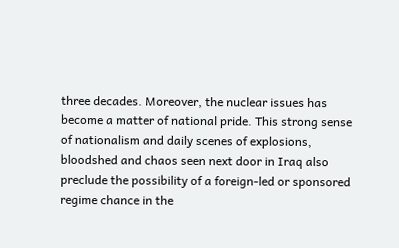three decades. Moreover, the nuclear issues has become a matter of national pride. This strong sense of nationalism and daily scenes of explosions, bloodshed and chaos seen next door in Iraq also preclude the possibility of a foreign-led or sponsored regime chance in the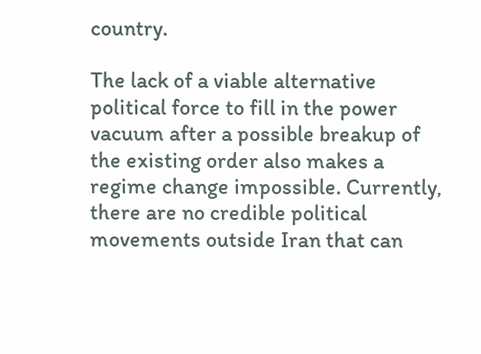country.

The lack of a viable alternative political force to fill in the power vacuum after a possible breakup of the existing order also makes a regime change impossible. Currently, there are no credible political movements outside Iran that can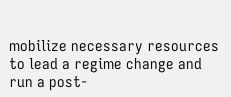mobilize necessary resources to lead a regime change and run a post-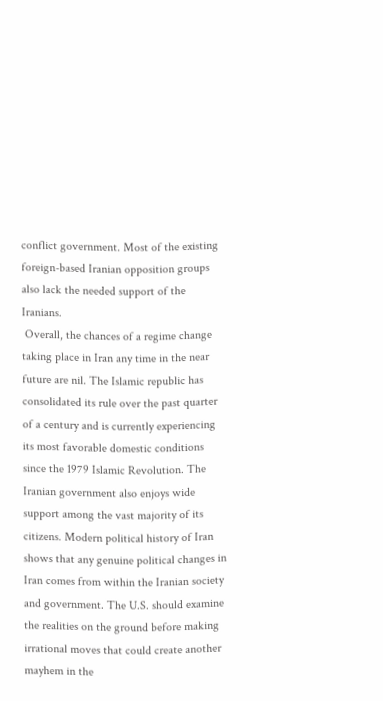conflict government. Most of the existing foreign-based Iranian opposition groups also lack the needed support of the Iranians.
 Overall, the chances of a regime change taking place in Iran any time in the near future are nil. The Islamic republic has consolidated its rule over the past quarter of a century and is currently experiencing its most favorable domestic conditions since the 1979 Islamic Revolution. The Iranian government also enjoys wide support among the vast majority of its citizens. Modern political history of Iran shows that any genuine political changes in Iran comes from within the Iranian society and government. The U.S. should examine the realities on the ground before making irrational moves that could create another mayhem in the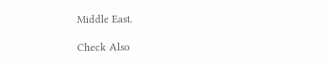Middle East.

Check Also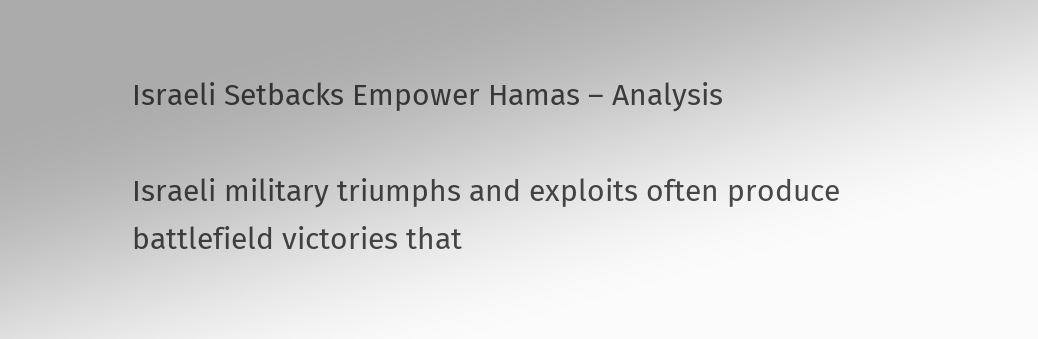Israeli Setbacks Empower Hamas – Analysis

Israeli military triumphs and exploits often produce battlefield victories that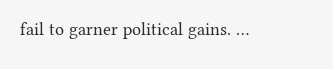fail to garner political gains. …